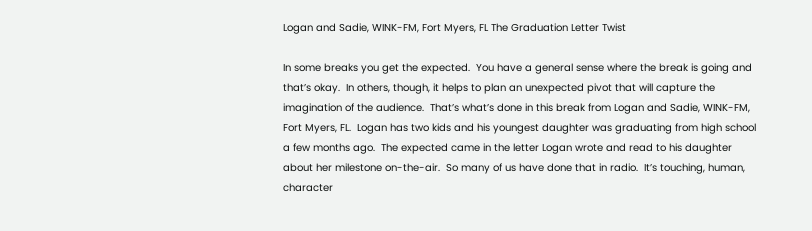Logan and Sadie, WINK-FM, Fort Myers, FL The Graduation Letter Twist

In some breaks you get the expected.  You have a general sense where the break is going and that’s okay.  In others, though, it helps to plan an unexpected pivot that will capture the imagination of the audience.  That’s what’s done in this break from Logan and Sadie, WINK-FM, Fort Myers, FL.  Logan has two kids and his youngest daughter was graduating from high school a few months ago.  The expected came in the letter Logan wrote and read to his daughter about her milestone on-the-air.  So many of us have done that in radio.  It’s touching, human, character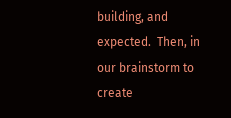building, and expected.  Then, in our brainstorm to create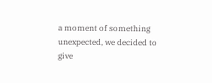a moment of something unexpected, we decided to give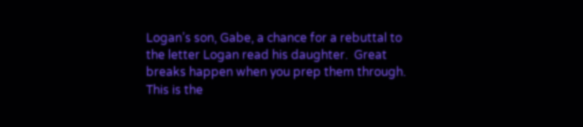Logan’s son, Gabe, a chance for a rebuttal to the letter Logan read his daughter.  Great breaks happen when you prep them through.  This is the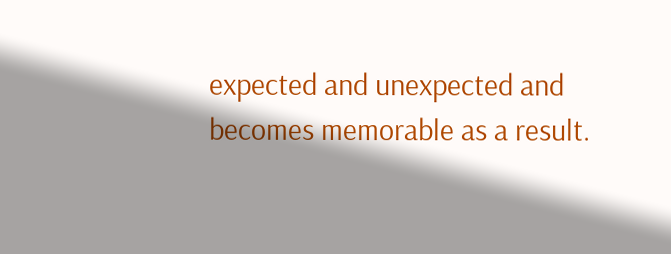expected and unexpected and becomes memorable as a result.